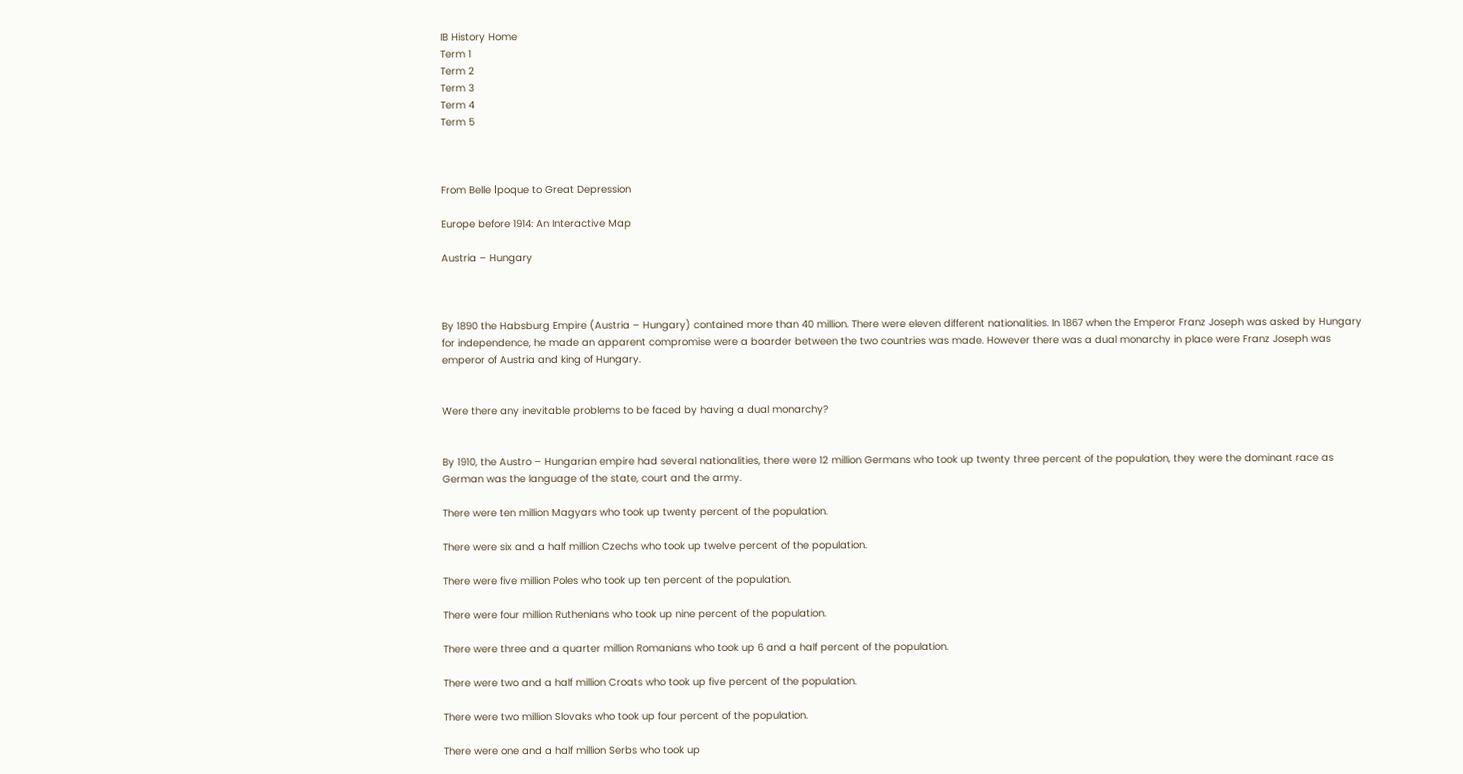IB History Home
Term 1
Term 2
Term 3
Term 4
Term 5



From Belle Ιpoque to Great Depression

Europe before 1914: An Interactive Map

Austria – Hungary



By 1890 the Habsburg Empire (Austria – Hungary) contained more than 40 million. There were eleven different nationalities. In 1867 when the Emperor Franz Joseph was asked by Hungary for independence, he made an apparent compromise were a boarder between the two countries was made. However there was a dual monarchy in place were Franz Joseph was emperor of Austria and king of Hungary.


Were there any inevitable problems to be faced by having a dual monarchy?


By 1910, the Austro – Hungarian empire had several nationalities, there were 12 million Germans who took up twenty three percent of the population, they were the dominant race as German was the language of the state, court and the army.

There were ten million Magyars who took up twenty percent of the population.

There were six and a half million Czechs who took up twelve percent of the population.

There were five million Poles who took up ten percent of the population.

There were four million Ruthenians who took up nine percent of the population.

There were three and a quarter million Romanians who took up 6 and a half percent of the population.

There were two and a half million Croats who took up five percent of the population.

There were two million Slovaks who took up four percent of the population.

There were one and a half million Serbs who took up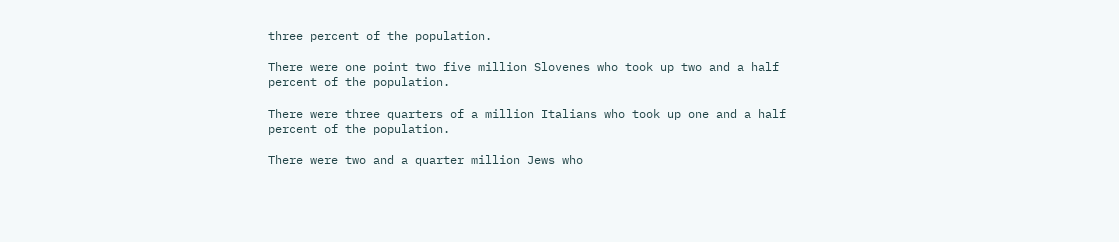three percent of the population.

There were one point two five million Slovenes who took up two and a half percent of the population.

There were three quarters of a million Italians who took up one and a half percent of the population.

There were two and a quarter million Jews who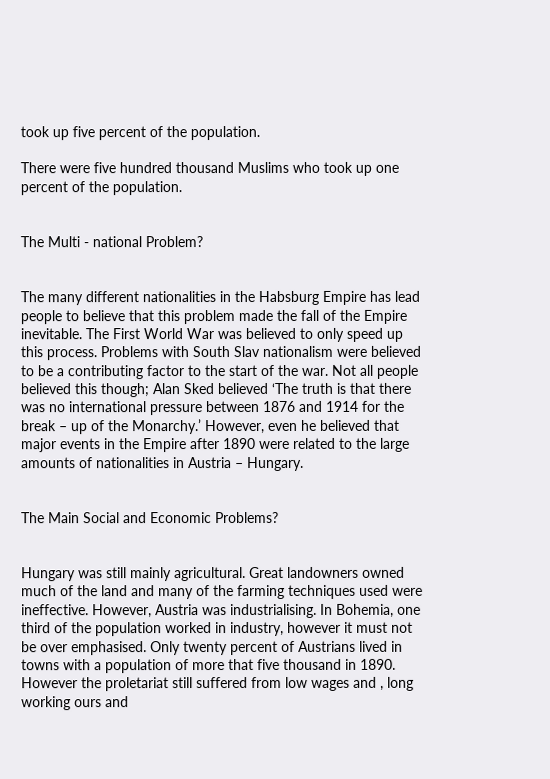took up five percent of the population.

There were five hundred thousand Muslims who took up one percent of the population.


The Multi - national Problem?


The many different nationalities in the Habsburg Empire has lead people to believe that this problem made the fall of the Empire inevitable. The First World War was believed to only speed up this process. Problems with South Slav nationalism were believed to be a contributing factor to the start of the war. Not all people believed this though; Alan Sked believed ‘The truth is that there was no international pressure between 1876 and 1914 for the break – up of the Monarchy.’ However, even he believed that major events in the Empire after 1890 were related to the large amounts of nationalities in Austria – Hungary.


The Main Social and Economic Problems?


Hungary was still mainly agricultural. Great landowners owned much of the land and many of the farming techniques used were ineffective. However, Austria was industrialising. In Bohemia, one third of the population worked in industry, however it must not be over emphasised. Only twenty percent of Austrians lived in towns with a population of more that five thousand in 1890. However the proletariat still suffered from low wages and , long working ours and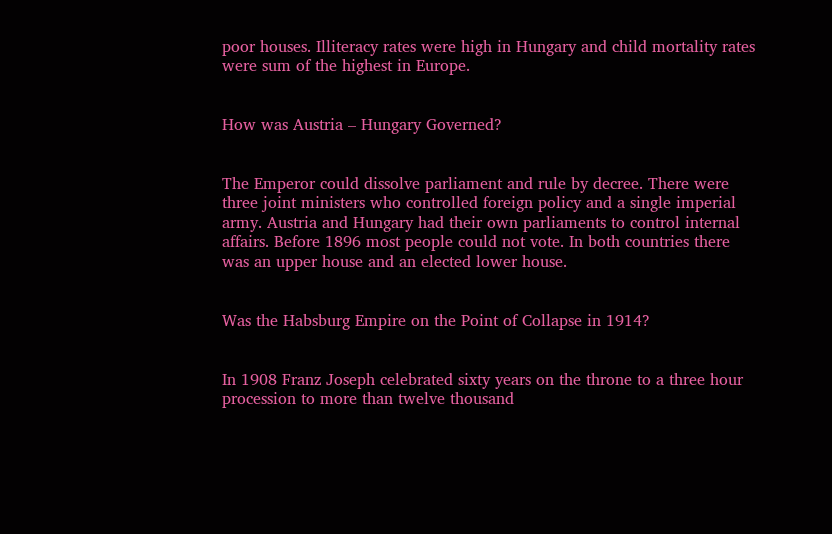poor houses. Illiteracy rates were high in Hungary and child mortality rates were sum of the highest in Europe.


How was Austria – Hungary Governed?


The Emperor could dissolve parliament and rule by decree. There were three joint ministers who controlled foreign policy and a single imperial army. Austria and Hungary had their own parliaments to control internal affairs. Before 1896 most people could not vote. In both countries there was an upper house and an elected lower house.


Was the Habsburg Empire on the Point of Collapse in 1914?


In 1908 Franz Joseph celebrated sixty years on the throne to a three hour procession to more than twelve thousand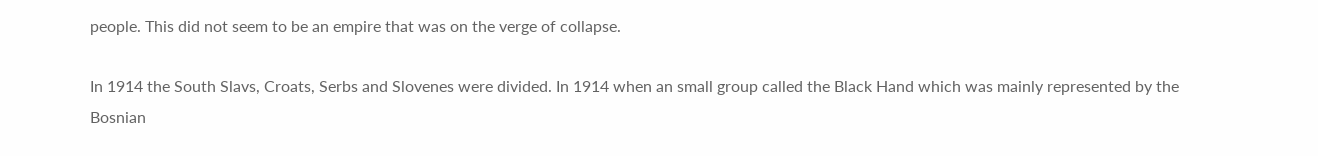people. This did not seem to be an empire that was on the verge of collapse.

In 1914 the South Slavs, Croats, Serbs and Slovenes were divided. In 1914 when an small group called the Black Hand which was mainly represented by the Bosnian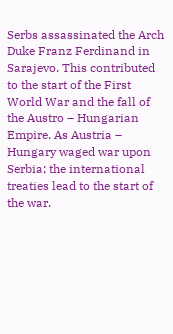Serbs assassinated the Arch Duke Franz Ferdinand in Sarajevo. This contributed to the start of the First World War and the fall of the Austro – Hungarian Empire. As Austria – Hungary waged war upon Serbia; the international treaties lead to the start of the war.